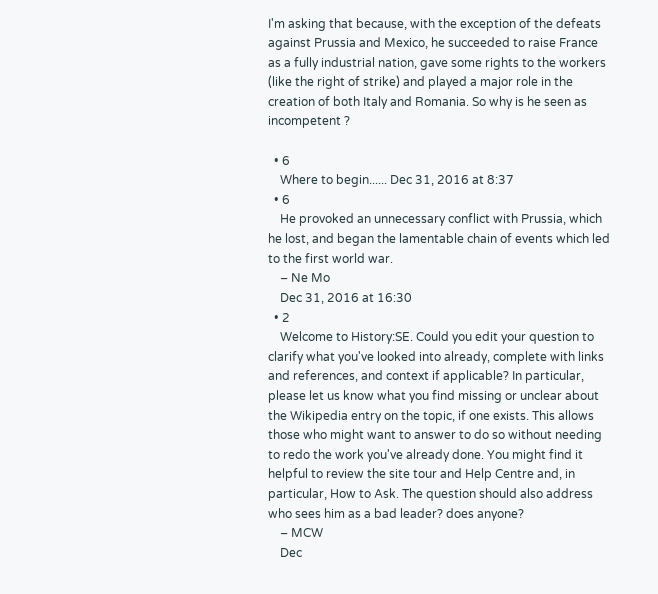I'm asking that because, with the exception of the defeats against Prussia and Mexico, he succeeded to raise France as a fully industrial nation, gave some rights to the workers (like the right of strike) and played a major role in the creation of both Italy and Romania. So why is he seen as incompetent ?

  • 6
    Where to begin...... Dec 31, 2016 at 8:37
  • 6
    He provoked an unnecessary conflict with Prussia, which he lost, and began the lamentable chain of events which led to the first world war.
    – Ne Mo
    Dec 31, 2016 at 16:30
  • 2
    Welcome to History:SE. Could you edit your question to clarify what you've looked into already, complete with links and references, and context if applicable? In particular, please let us know what you find missing or unclear about the Wikipedia entry on the topic, if one exists. This allows those who might want to answer to do so without needing to redo the work you've already done. You might find it helpful to review the site tour and Help Centre and, in particular, How to Ask. The question should also address who sees him as a bad leader? does anyone?
    – MCW
    Dec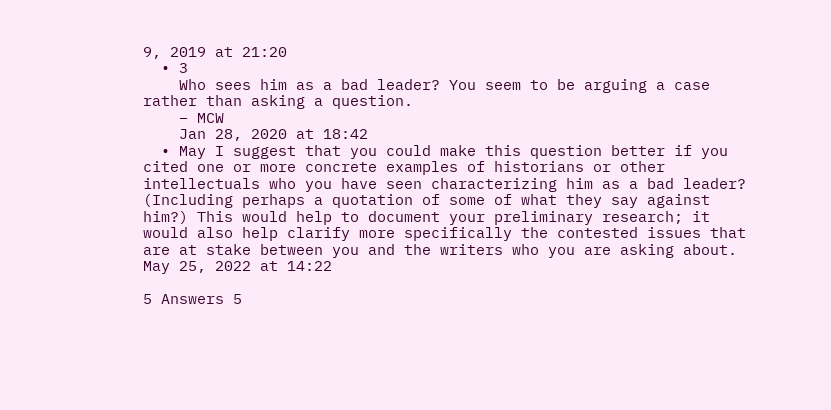9, 2019 at 21:20
  • 3
    Who sees him as a bad leader? You seem to be arguing a case rather than asking a question.
    – MCW
    Jan 28, 2020 at 18:42
  • May I suggest that you could make this question better if you cited one or more concrete examples of historians or other intellectuals who you have seen characterizing him as a bad leader? (Including perhaps a quotation of some of what they say against him?) This would help to document your preliminary research; it would also help clarify more specifically the contested issues that are at stake between you and the writers who you are asking about. May 25, 2022 at 14:22

5 Answers 5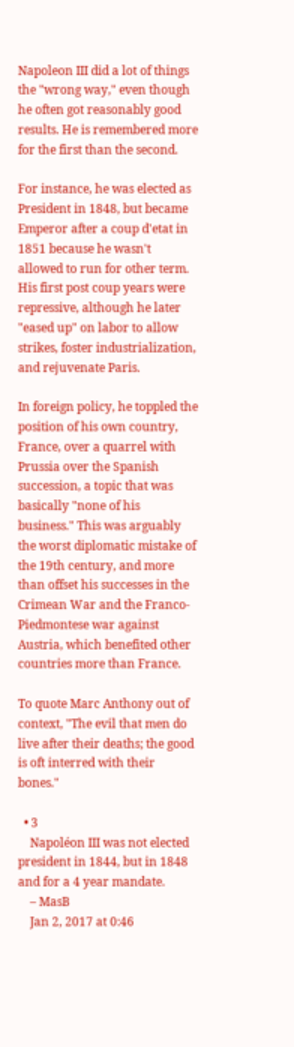Napoleon III did a lot of things the "wrong way," even though he often got reasonably good results. He is remembered more for the first than the second.

For instance, he was elected as President in 1848, but became Emperor after a coup d'etat in 1851 because he wasn't allowed to run for other term. His first post coup years were repressive, although he later "eased up" on labor to allow strikes, foster industrialization, and rejuvenate Paris.

In foreign policy, he toppled the position of his own country, France, over a quarrel with Prussia over the Spanish succession, a topic that was basically "none of his business." This was arguably the worst diplomatic mistake of the 19th century, and more than offset his successes in the Crimean War and the Franco-Piedmontese war against Austria, which benefited other countries more than France.

To quote Marc Anthony out of context, "The evil that men do live after their deaths; the good is oft interred with their bones."

  • 3
    Napoléon III was not elected president in 1844, but in 1848 and for a 4 year mandate.
    – MasB
    Jan 2, 2017 at 0:46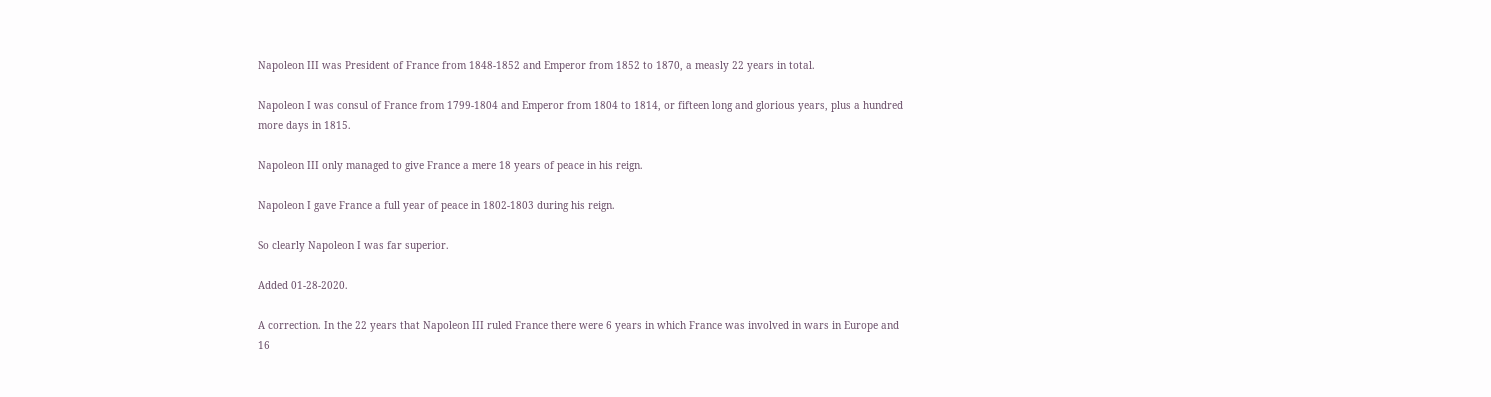Napoleon III was President of France from 1848-1852 and Emperor from 1852 to 1870, a measly 22 years in total.

Napoleon I was consul of France from 1799-1804 and Emperor from 1804 to 1814, or fifteen long and glorious years, plus a hundred more days in 1815.

Napoleon III only managed to give France a mere 18 years of peace in his reign.

Napoleon I gave France a full year of peace in 1802-1803 during his reign.

So clearly Napoleon I was far superior.

Added 01-28-2020.

A correction. In the 22 years that Napoleon III ruled France there were 6 years in which France was involved in wars in Europe and 16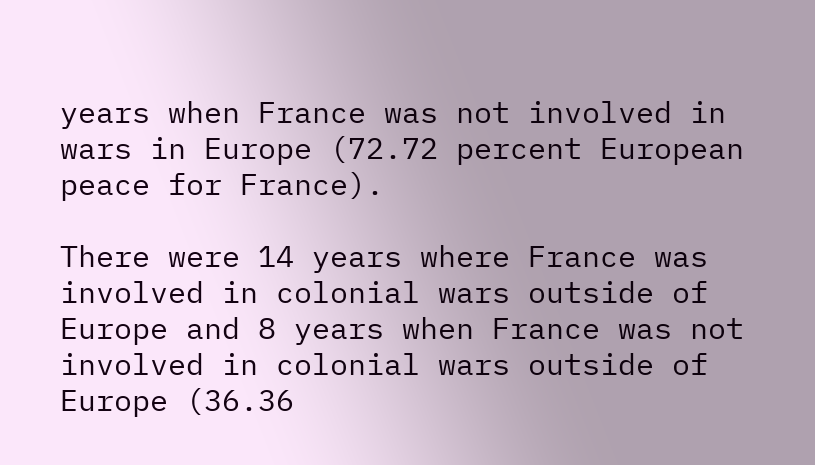years when France was not involved in wars in Europe (72.72 percent European peace for France).

There were 14 years where France was involved in colonial wars outside of Europe and 8 years when France was not involved in colonial wars outside of Europe (36.36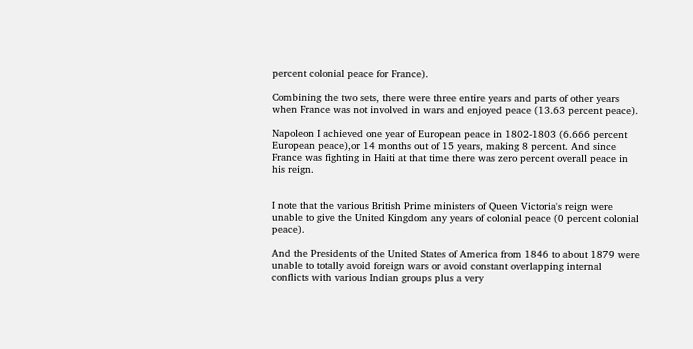percent colonial peace for France).

Combining the two sets, there were three entire years and parts of other years when France was not involved in wars and enjoyed peace (13.63 percent peace).

Napoleon I achieved one year of European peace in 1802-1803 (6.666 percent European peace),or 14 months out of 15 years, making 8 percent. And since France was fighting in Haiti at that time there was zero percent overall peace in his reign.


I note that the various British Prime ministers of Queen Victoria's reign were unable to give the United Kingdom any years of colonial peace (0 percent colonial peace).

And the Presidents of the United States of America from 1846 to about 1879 were unable to totally avoid foreign wars or avoid constant overlapping internal conflicts with various Indian groups plus a very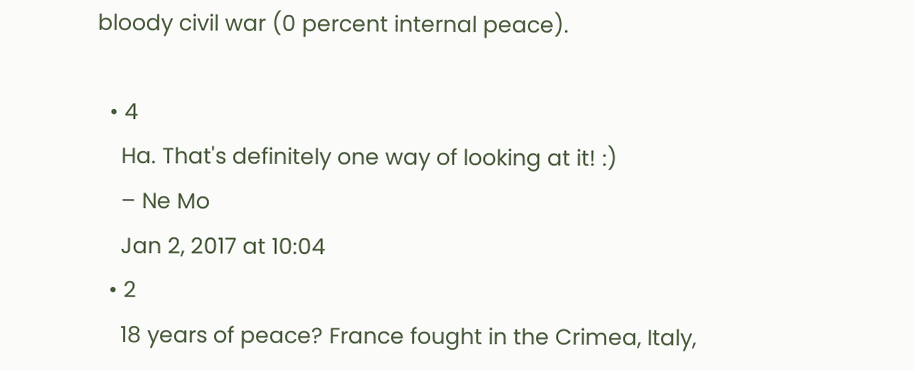bloody civil war (0 percent internal peace).

  • 4
    Ha. That's definitely one way of looking at it! :)
    – Ne Mo
    Jan 2, 2017 at 10:04
  • 2
    18 years of peace? France fought in the Crimea, Italy,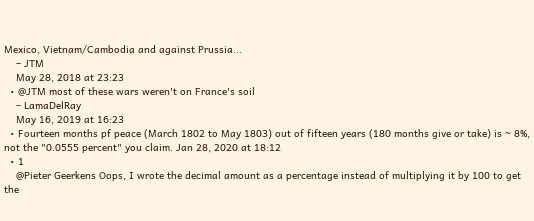Mexico, Vietnam/Cambodia and against Prussia...
    – JTM
    May 28, 2018 at 23:23
  • @JTM most of these wars weren't on France's soil
    – LamaDelRay
    May 16, 2019 at 16:23
  • Fourteen months pf peace (March 1802 to May 1803) out of fifteen years (180 months give or take) is ~ 8%, not the "0.0555 percent" you claim. Jan 28, 2020 at 18:12
  • 1
    @Pieter Geerkens Oops, I wrote the decimal amount as a percentage instead of multiplying it by 100 to get the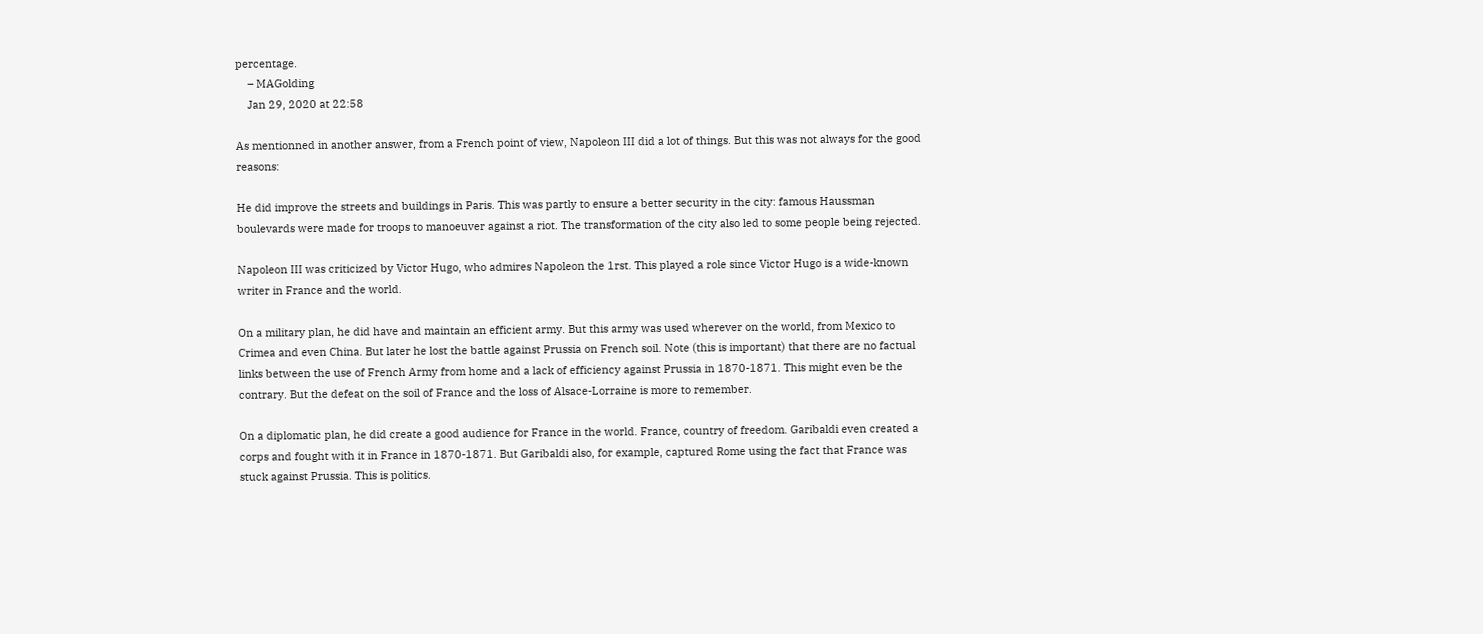percentage.
    – MAGolding
    Jan 29, 2020 at 22:58

As mentionned in another answer, from a French point of view, Napoleon III did a lot of things. But this was not always for the good reasons:

He did improve the streets and buildings in Paris. This was partly to ensure a better security in the city: famous Haussman boulevards were made for troops to manoeuver against a riot. The transformation of the city also led to some people being rejected.

Napoleon III was criticized by Victor Hugo, who admires Napoleon the 1rst. This played a role since Victor Hugo is a wide-known writer in France and the world.

On a military plan, he did have and maintain an efficient army. But this army was used wherever on the world, from Mexico to Crimea and even China. But later he lost the battle against Prussia on French soil. Note (this is important) that there are no factual links between the use of French Army from home and a lack of efficiency against Prussia in 1870-1871. This might even be the contrary. But the defeat on the soil of France and the loss of Alsace-Lorraine is more to remember.

On a diplomatic plan, he did create a good audience for France in the world. France, country of freedom. Garibaldi even created a corps and fought with it in France in 1870-1871. But Garibaldi also, for example, captured Rome using the fact that France was stuck against Prussia. This is politics.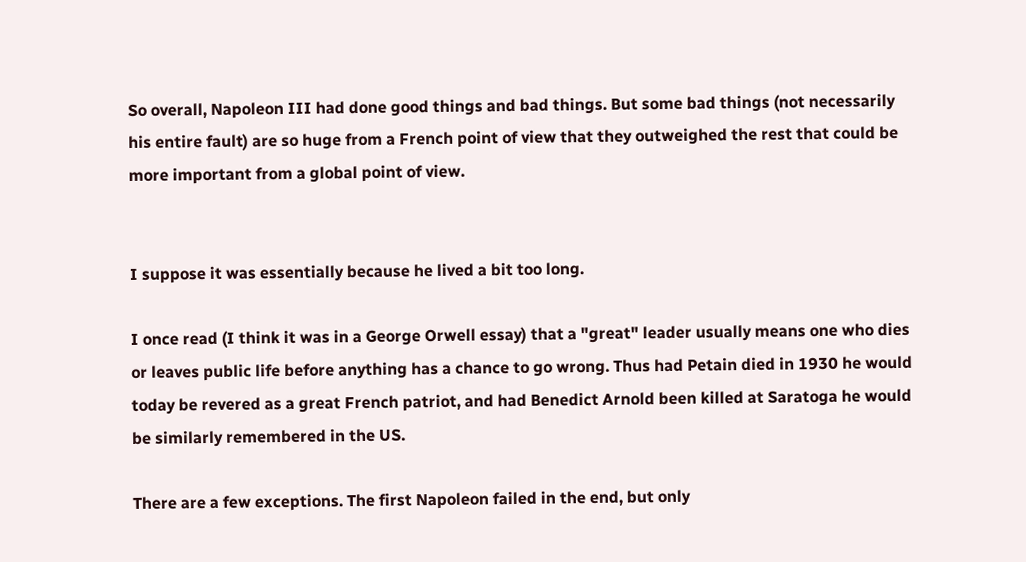So overall, Napoleon III had done good things and bad things. But some bad things (not necessarily his entire fault) are so huge from a French point of view that they outweighed the rest that could be more important from a global point of view.


I suppose it was essentially because he lived a bit too long.

I once read (I think it was in a George Orwell essay) that a "great" leader usually means one who dies or leaves public life before anything has a chance to go wrong. Thus had Petain died in 1930 he would today be revered as a great French patriot, and had Benedict Arnold been killed at Saratoga he would be similarly remembered in the US.

There are a few exceptions. The first Napoleon failed in the end, but only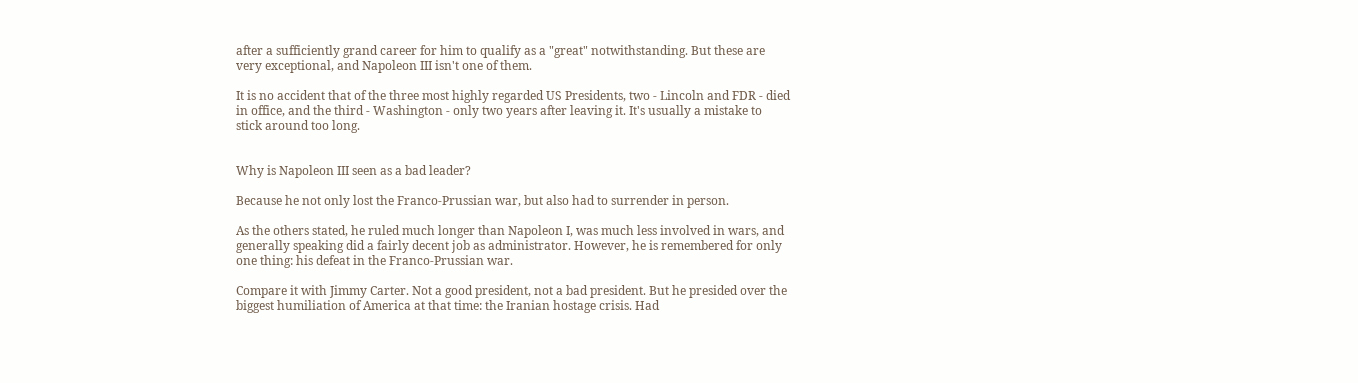after a sufficiently grand career for him to qualify as a "great" notwithstanding. But these are very exceptional, and Napoleon III isn't one of them.

It is no accident that of the three most highly regarded US Presidents, two - Lincoln and FDR - died in office, and the third - Washington - only two years after leaving it. It's usually a mistake to stick around too long.


Why is Napoleon III seen as a bad leader?

Because he not only lost the Franco-Prussian war, but also had to surrender in person.

As the others stated, he ruled much longer than Napoleon I, was much less involved in wars, and generally speaking did a fairly decent job as administrator. However, he is remembered for only one thing: his defeat in the Franco-Prussian war.

Compare it with Jimmy Carter. Not a good president, not a bad president. But he presided over the biggest humiliation of America at that time: the Iranian hostage crisis. Had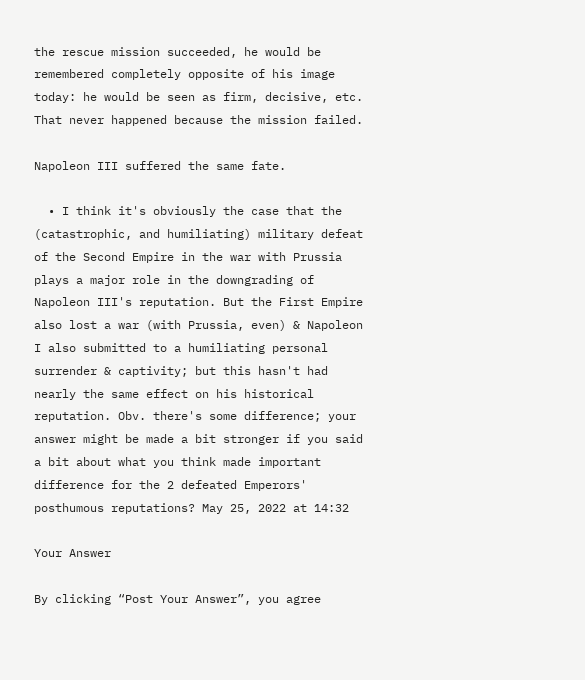the rescue mission succeeded, he would be remembered completely opposite of his image today: he would be seen as firm, decisive, etc. That never happened because the mission failed.

Napoleon III suffered the same fate.

  • I think it's obviously the case that the (catastrophic, and humiliating) military defeat of the Second Empire in the war with Prussia plays a major role in the downgrading of Napoleon III's reputation. But the First Empire also lost a war (with Prussia, even) & Napoleon I also submitted to a humiliating personal surrender & captivity; but this hasn't had nearly the same effect on his historical reputation. Obv. there's some difference; your answer might be made a bit stronger if you said a bit about what you think made important difference for the 2 defeated Emperors' posthumous reputations? May 25, 2022 at 14:32

Your Answer

By clicking “Post Your Answer”, you agree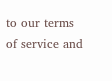to our terms of service and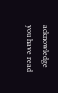acknowledge you have read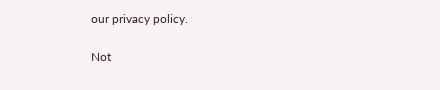our privacy policy.

Not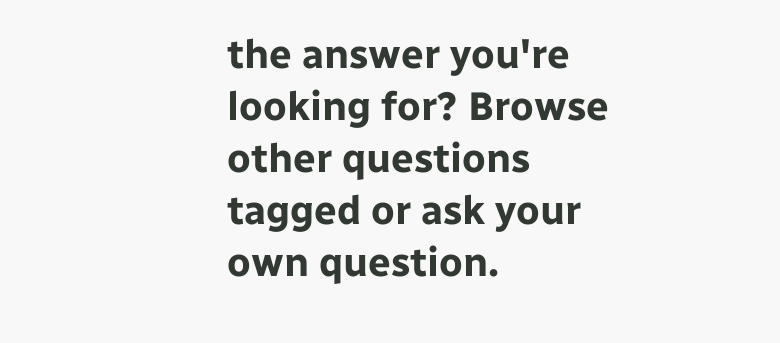the answer you're looking for? Browse other questions tagged or ask your own question.